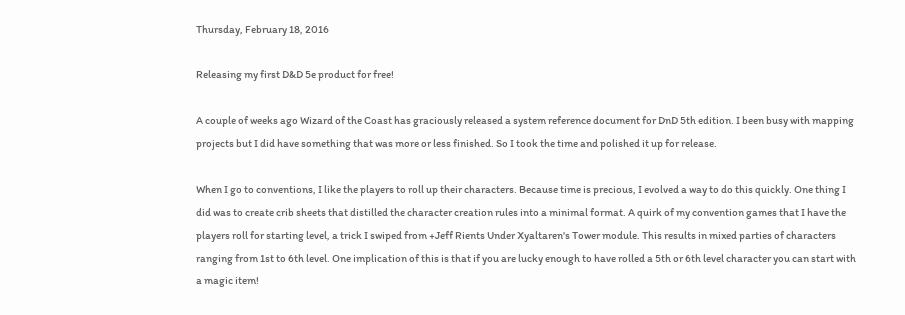Thursday, February 18, 2016

Releasing my first D&D 5e product for free!

A couple of weeks ago Wizard of the Coast has graciously released a system reference document for DnD 5th edition. I been busy with mapping projects but I did have something that was more or less finished. So I took the time and polished it up for release.

When I go to conventions, I like the players to roll up their characters. Because time is precious, I evolved a way to do this quickly. One thing I did was to create crib sheets that distilled the character creation rules into a minimal format. A quirk of my convention games that I have the players roll for starting level, a trick I swiped from +Jeff Rients Under Xyaltaren's Tower module. This results in mixed parties of characters ranging from 1st to 6th level. One implication of this is that if you are lucky enough to have rolled a 5th or 6th level character you can start with a magic item!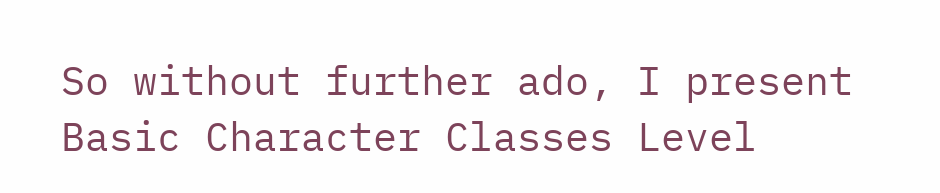So without further ado, I present Basic Character Classes Level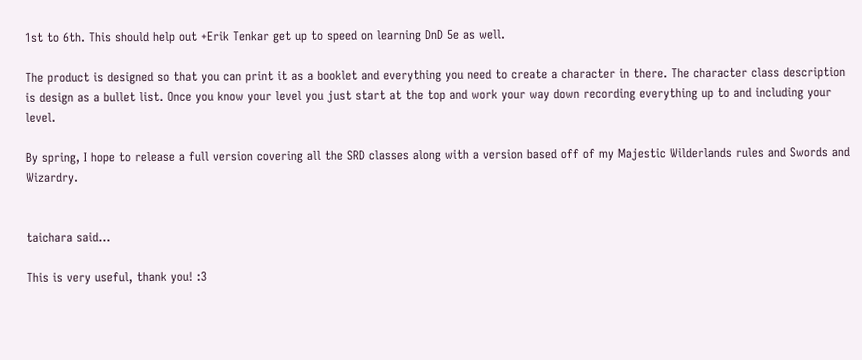1st to 6th. This should help out +Erik Tenkar get up to speed on learning DnD 5e as well.

The product is designed so that you can print it as a booklet and everything you need to create a character in there. The character class description is design as a bullet list. Once you know your level you just start at the top and work your way down recording everything up to and including your level.

By spring, I hope to release a full version covering all the SRD classes along with a version based off of my Majestic Wilderlands rules and Swords and Wizardry.


taichara said...

This is very useful, thank you! :3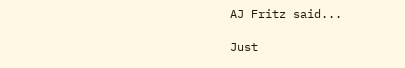AJ Fritz said...

Just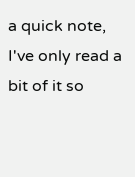a quick note, I've only read a bit of it so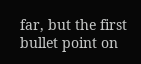far, but the first bullet point on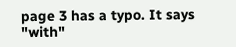page 3 has a typo. It says "with"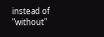instead of "without"